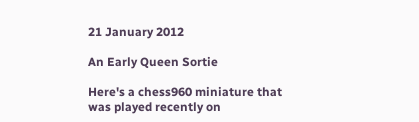21 January 2012

An Early Queen Sortie

Here's a chess960 miniature that was played recently on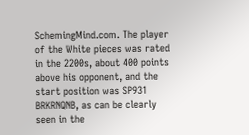SchemingMind.com. The player of the White pieces was rated in the 2200s, about 400 points above his opponent, and the start position was SP931 BRKRNQNB, as can be clearly seen in the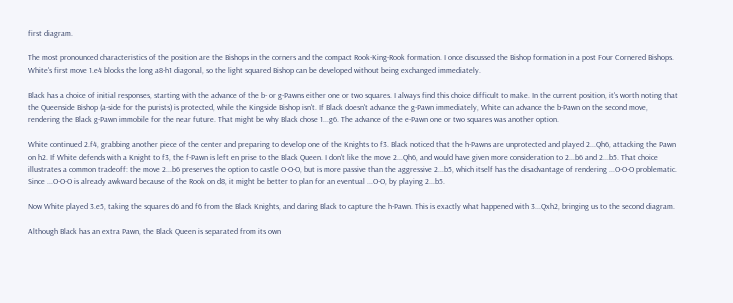first diagram.

The most pronounced characteristics of the position are the Bishops in the corners and the compact Rook-King-Rook formation. I once discussed the Bishop formation in a post Four Cornered Bishops. White's first move 1.e4 blocks the long a8-h1 diagonal, so the light squared Bishop can be developed without being exchanged immediately.

Black has a choice of initial responses, starting with the advance of the b- or g-Pawns either one or two squares. I always find this choice difficult to make. In the current position, it's worth noting that the Queenside Bishop (a-side for the purists) is protected, while the Kingside Bishop isn't. If Black doesn't advance the g-Pawn immediately, White can advance the b-Pawn on the second move, rendering the Black g-Pawn immobile for the near future. That might be why Black chose 1...g6. The advance of the e-Pawn one or two squares was another option.

White continued 2.f4, grabbing another piece of the center and preparing to develop one of the Knights to f3. Black noticed that the h-Pawns are unprotected and played 2...Qh6, attacking the Pawn on h2. If White defends with a Knight to f3, the f-Pawn is left en prise to the Black Queen. I don't like the move 2...Qh6, and would have given more consideration to 2...b6 and 2...b5. That choice illustrates a common tradeoff: the move 2...b6 preserves the option to castle O-O-O, but is more passive than the aggressive 2...b5, which itself has the disadvantage of rendering ...O-O-O problematic. Since ...O-O-O is already awkward because of the Rook on d8, it might be better to plan for an eventual ...O-O, by playing 2...b5.

Now White played 3.e5, taking the squares d6 and f6 from the Black Knights, and daring Black to capture the h-Pawn. This is exactly what happened with 3...Qxh2, bringing us to the second diagram.

Although Black has an extra Pawn, the Black Queen is separated from its own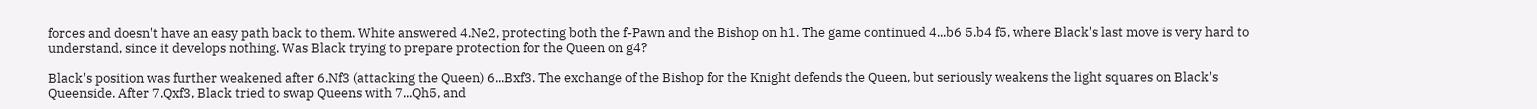forces and doesn't have an easy path back to them. White answered 4.Ne2, protecting both the f-Pawn and the Bishop on h1. The game continued 4...b6 5.b4 f5, where Black's last move is very hard to understand, since it develops nothing. Was Black trying to prepare protection for the Queen on g4?

Black's position was further weakened after 6.Nf3 (attacking the Queen) 6...Bxf3. The exchange of the Bishop for the Knight defends the Queen, but seriously weakens the light squares on Black's Queenside. After 7.Qxf3, Black tried to swap Queens with 7...Qh5, and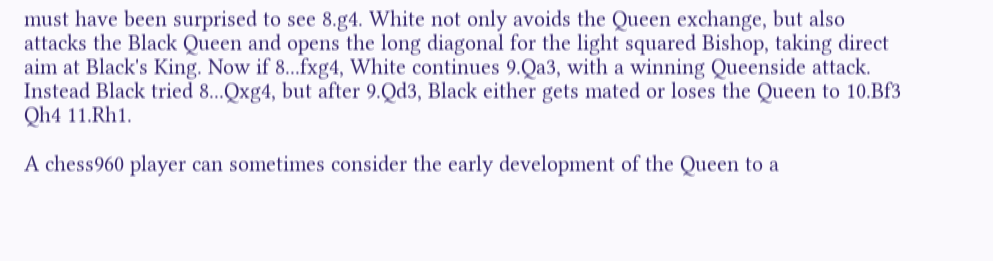must have been surprised to see 8.g4. White not only avoids the Queen exchange, but also attacks the Black Queen and opens the long diagonal for the light squared Bishop, taking direct aim at Black's King. Now if 8...fxg4, White continues 9.Qa3, with a winning Queenside attack. Instead Black tried 8...Qxg4, but after 9.Qd3, Black either gets mated or loses the Queen to 10.Bf3 Qh4 11.Rh1.

A chess960 player can sometimes consider the early development of the Queen to a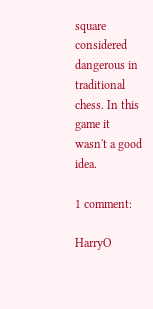square considered dangerous in traditional chess. In this game it wasn't a good idea.

1 comment:

HarryO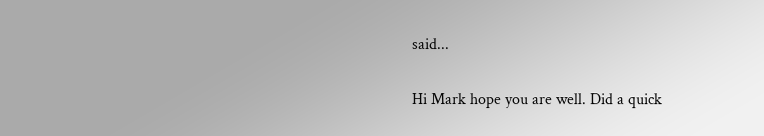said...

Hi Mark hope you are well. Did a quick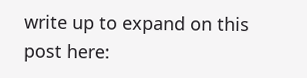write up to expand on this post here: